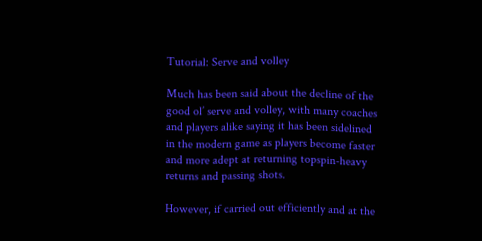Tutorial: Serve and volley

Much has been said about the decline of the good ol’ serve and volley, with many coaches and players alike saying it has been sidelined in the modern game as players become faster and more adept at returning topspin-heavy returns and passing shots.

However, if carried out efficiently and at the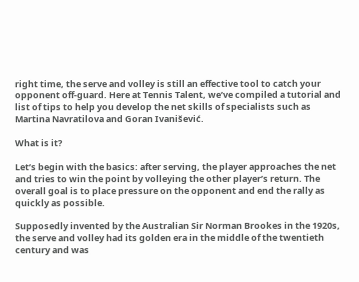right time, the serve and volley is still an effective tool to catch your opponent off-guard. Here at Tennis Talent, we’ve compiled a tutorial and list of tips to help you develop the net skills of specialists such as Martina Navratilova and Goran Ivanišević.

What is it?

Let’s begin with the basics: after serving, the player approaches the net and tries to win the point by volleying the other player’s return. The overall goal is to place pressure on the opponent and end the rally as quickly as possible.

Supposedly invented by the Australian Sir Norman Brookes in the 1920s, the serve and volley had its golden era in the middle of the twentieth century and was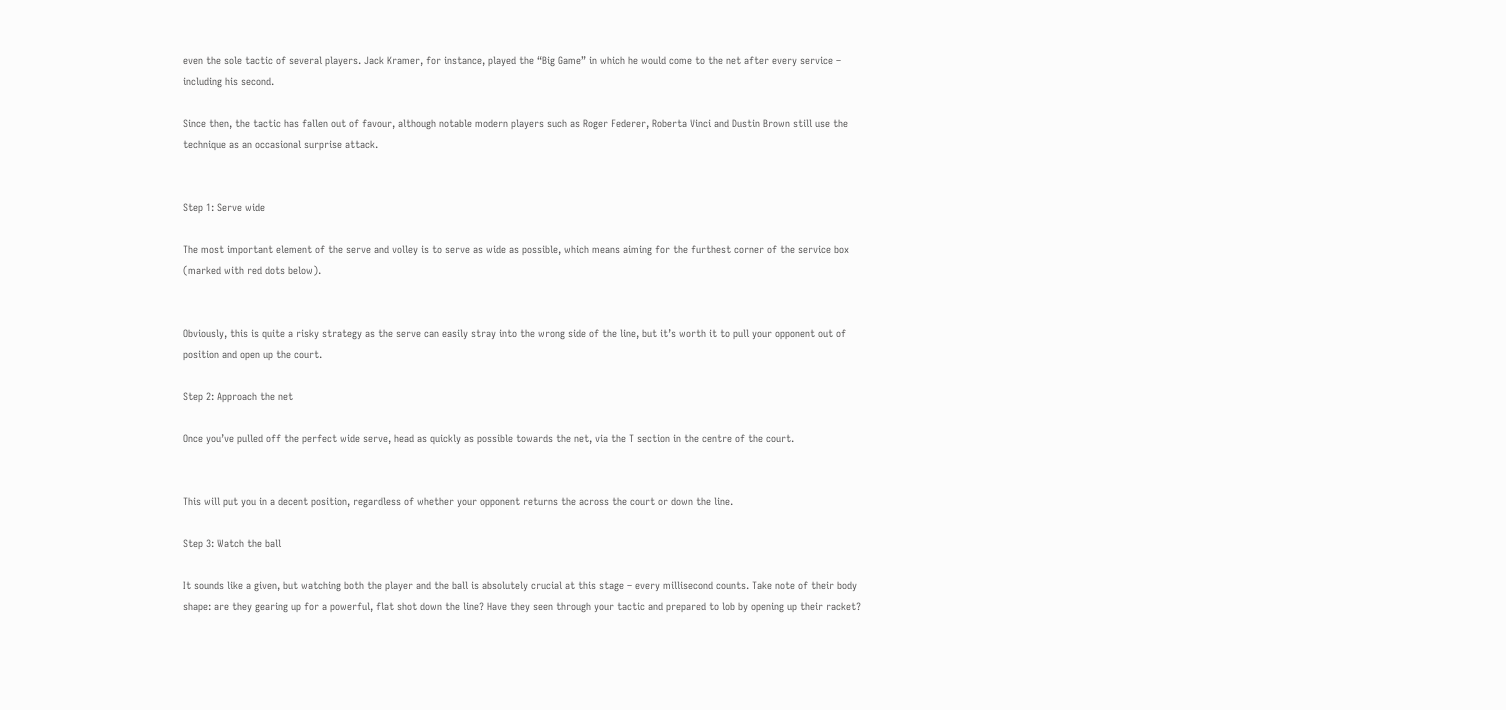even the sole tactic of several players. Jack Kramer, for instance, played the “Big Game” in which he would come to the net after every service – including his second.

Since then, the tactic has fallen out of favour, although notable modern players such as Roger Federer, Roberta Vinci and Dustin Brown still use the technique as an occasional surprise attack.


Step 1: Serve wide

The most important element of the serve and volley is to serve as wide as possible, which means aiming for the furthest corner of the service box (marked with red dots below).


Obviously, this is quite a risky strategy as the serve can easily stray into the wrong side of the line, but it’s worth it to pull your opponent out of position and open up the court.

Step 2: Approach the net

Once you’ve pulled off the perfect wide serve, head as quickly as possible towards the net, via the T section in the centre of the court.


This will put you in a decent position, regardless of whether your opponent returns the across the court or down the line.

Step 3: Watch the ball

It sounds like a given, but watching both the player and the ball is absolutely crucial at this stage – every millisecond counts. Take note of their body shape: are they gearing up for a powerful, flat shot down the line? Have they seen through your tactic and prepared to lob by opening up their racket?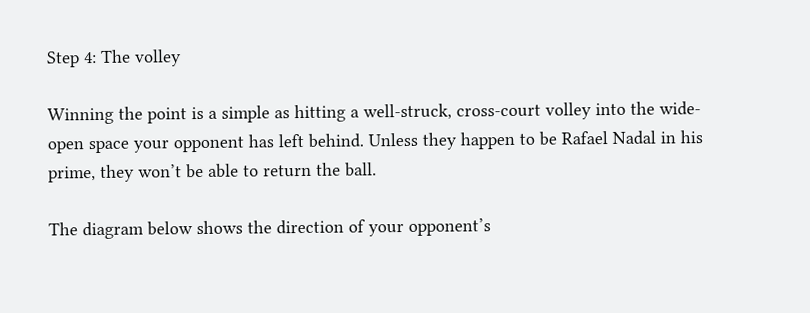Step 4: The volley

Winning the point is a simple as hitting a well-struck, cross-court volley into the wide-open space your opponent has left behind. Unless they happen to be Rafael Nadal in his prime, they won’t be able to return the ball.

The diagram below shows the direction of your opponent’s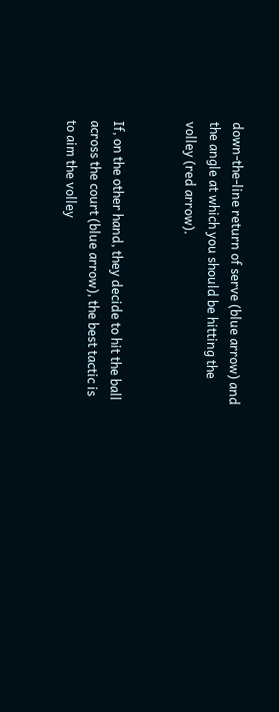down-the-line return of serve (blue arrow) and the angle at which you should be hitting the volley (red arrow).


If, on the other hand, they decide to hit the ball across the court (blue arrow), the best tactic is to aim the volley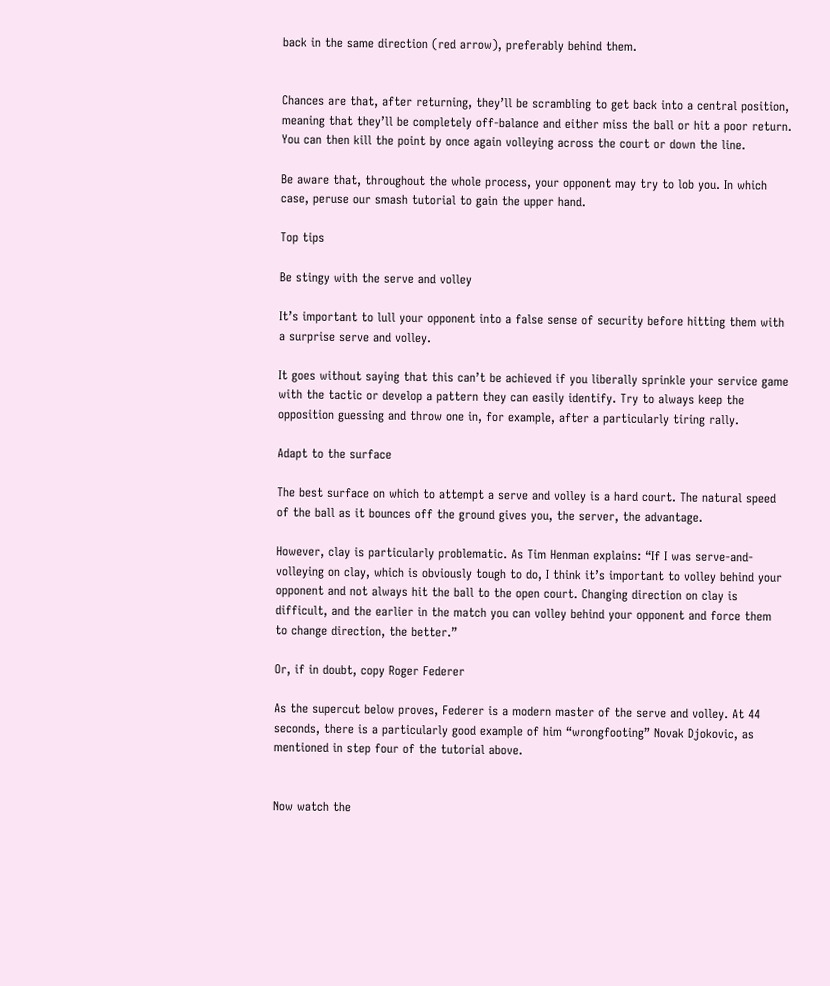back in the same direction (red arrow), preferably behind them.


Chances are that, after returning, they’ll be scrambling to get back into a central position, meaning that they’ll be completely off-balance and either miss the ball or hit a poor return. You can then kill the point by once again volleying across the court or down the line.

Be aware that, throughout the whole process, your opponent may try to lob you. In which case, peruse our smash tutorial to gain the upper hand.

Top tips

Be stingy with the serve and volley

It’s important to lull your opponent into a false sense of security before hitting them with a surprise serve and volley.

It goes without saying that this can’t be achieved if you liberally sprinkle your service game with the tactic or develop a pattern they can easily identify. Try to always keep the opposition guessing and throw one in, for example, after a particularly tiring rally.

Adapt to the surface

The best surface on which to attempt a serve and volley is a hard court. The natural speed of the ball as it bounces off the ground gives you, the server, the advantage.

However, clay is particularly problematic. As Tim Henman explains: “If I was serve-and-volleying on clay, which is obviously tough to do, I think it’s important to volley behind your opponent and not always hit the ball to the open court. Changing direction on clay is difficult, and the earlier in the match you can volley behind your opponent and force them to change direction, the better.”

Or, if in doubt, copy Roger Federer

As the supercut below proves, Federer is a modern master of the serve and volley. At 44 seconds, there is a particularly good example of him “wrongfooting” Novak Djokovic, as mentioned in step four of the tutorial above.


Now watch the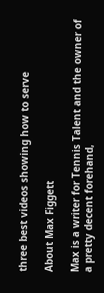three best videos showing how to serve

About Max Figgett

Max is a writer for Tennis Talent and the owner of a pretty decent forehand,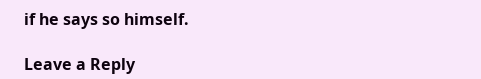if he says so himself.

Leave a Reply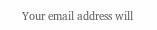Your email address will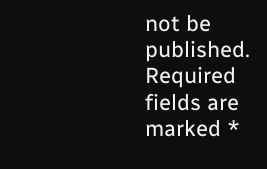not be published. Required fields are marked *